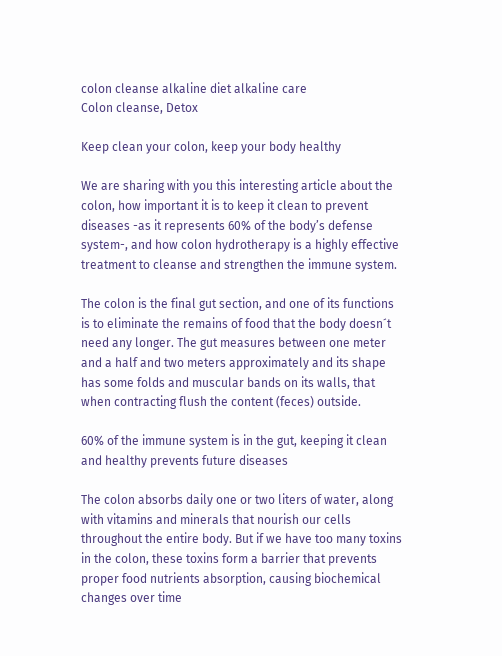colon cleanse alkaline diet alkaline care
Colon cleanse, Detox

Keep clean your colon, keep your body healthy

We are sharing with you this interesting article about the colon, how important it is to keep it clean to prevent diseases -as it represents 60% of the body’s defense system-, and how colon hydrotherapy is a highly effective treatment to cleanse and strengthen the immune system.

The colon is the final gut section, and one of its functions is to eliminate the remains of food that the body doesn´t need any longer. The gut measures between one meter and a half and two meters approximately and its shape has some folds and muscular bands on its walls, that when contracting flush the content (feces) outside.

60% of the immune system is in the gut, keeping it clean and healthy prevents future diseases

The colon absorbs daily one or two liters of water, along with vitamins and minerals that nourish our cells throughout the entire body. But if we have too many toxins in the colon, these toxins form a barrier that prevents proper food nutrients absorption, causing biochemical changes over time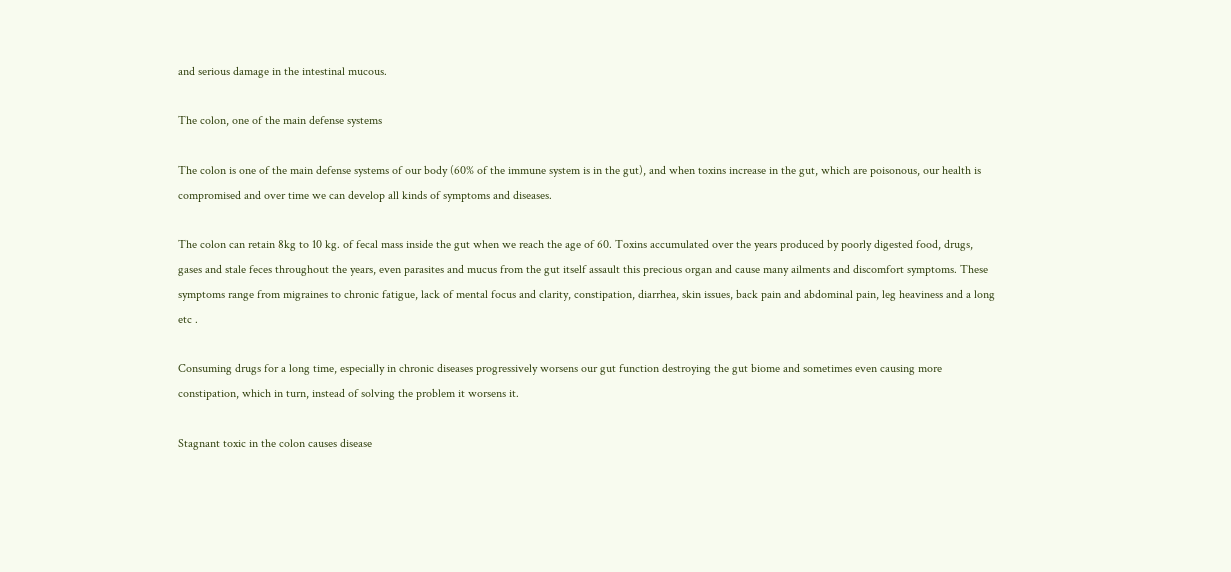and serious damage in the intestinal mucous.

The colon, one of the main defense systems

The colon is one of the main defense systems of our body (60% of the immune system is in the gut), and when toxins increase in the gut, which are poisonous, our health is compromised and over time we can develop all kinds of symptoms and diseases.

The colon can retain 8kg to 10 kg. of fecal mass inside the gut when we reach the age of 60. Toxins accumulated over the years produced by poorly digested food, drugs, gases and stale feces throughout the years, even parasites and mucus from the gut itself assault this precious organ and cause many ailments and discomfort symptoms. These symptoms range from migraines to chronic fatigue, lack of mental focus and clarity, constipation, diarrhea, skin issues, back pain and abdominal pain, leg heaviness and a long etc .

Consuming drugs for a long time, especially in chronic diseases progressively worsens our gut function destroying the gut biome and sometimes even causing more constipation, which in turn, instead of solving the problem it worsens it.

Stagnant toxic in the colon causes disease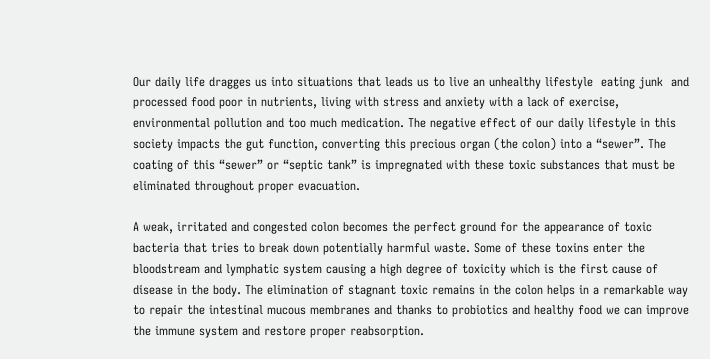Our daily life dragges us into situations that leads us to live an unhealthy lifestyle  eating junk  and processed food poor in nutrients, living with stress and anxiety with a lack of exercise, environmental pollution and too much medication. The negative effect of our daily lifestyle in this society impacts the gut function, converting this precious organ (the colon) into a “sewer”. The coating of this “sewer” or “septic tank” is impregnated with these toxic substances that must be eliminated throughout proper evacuation.

A weak, irritated and congested colon becomes the perfect ground for the appearance of toxic bacteria that tries to break down potentially harmful waste. Some of these toxins enter the bloodstream and lymphatic system causing a high degree of toxicity which is the first cause of disease in the body. The elimination of stagnant toxic remains in the colon helps in a remarkable way to repair the intestinal mucous membranes and thanks to probiotics and healthy food we can improve the immune system and restore proper reabsorption.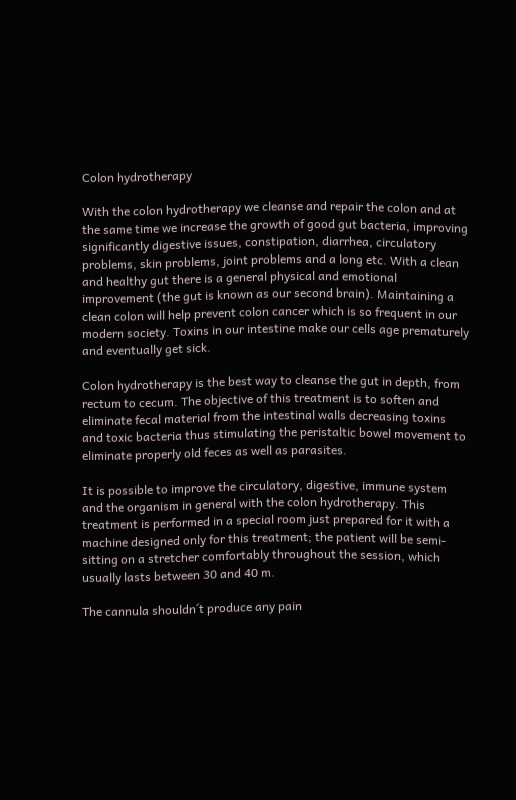Colon hydrotherapy

With the colon hydrotherapy we cleanse and repair the colon and at the same time we increase the growth of good gut bacteria, improving significantly digestive issues, constipation, diarrhea, circulatory problems, skin problems, joint problems and a long etc. With a clean and healthy gut there is a general physical and emotional improvement (the gut is known as our second brain). Maintaining a clean colon will help prevent colon cancer which is so frequent in our modern society. Toxins in our intestine make our cells age prematurely and eventually get sick.

Colon hydrotherapy is the best way to cleanse the gut in depth, from rectum to cecum. The objective of this treatment is to soften and eliminate fecal material from the intestinal walls decreasing toxins and toxic bacteria thus stimulating the peristaltic bowel movement to eliminate properly old feces as well as parasites.

It is possible to improve the circulatory, digestive, immune system and the organism in general with the colon hydrotherapy. This treatment is performed in a special room just prepared for it with a machine designed only for this treatment; the patient will be semi-sitting on a stretcher comfortably throughout the session, which usually lasts between 30 and 40 m.

The cannula shouldn´t produce any pain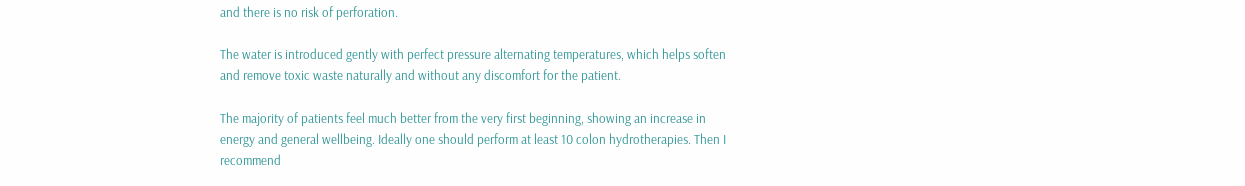and there is no risk of perforation.

The water is introduced gently with perfect pressure alternating temperatures, which helps soften and remove toxic waste naturally and without any discomfort for the patient.

The majority of patients feel much better from the very first beginning, showing an increase in energy and general wellbeing. Ideally one should perform at least 10 colon hydrotherapies. Then I recommend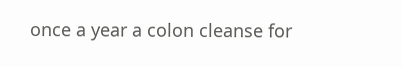once a year a colon cleanse for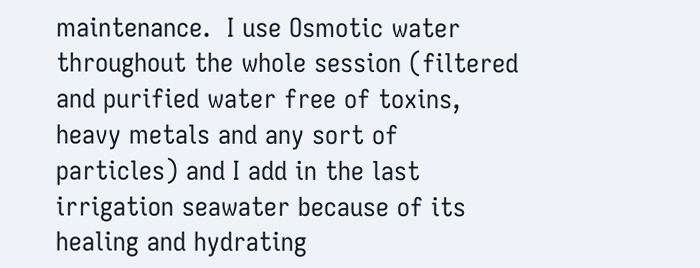maintenance.  I use Osmotic water throughout the whole session (filtered and purified water free of toxins, heavy metals and any sort of particles) and I add in the last irrigation seawater because of its healing and hydrating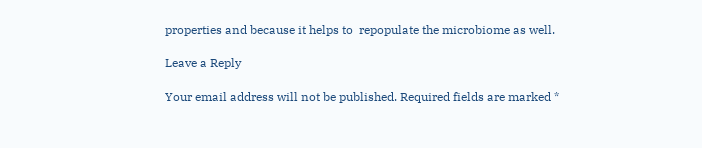properties and because it helps to  repopulate the microbiome as well.

Leave a Reply

Your email address will not be published. Required fields are marked *